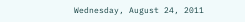Wednesday, August 24, 2011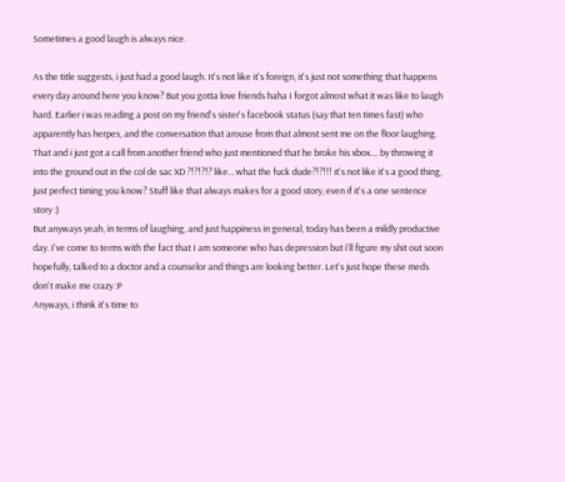Sometimes a good laugh is always nice.

As the title suggests, i just had a good laugh. It's not like it's foreign, it's just not something that happens every day around here you know? But you gotta love friends haha I forgot almost what it was like to laugh hard. Earlier i was reading a post on my friend's sister's facebook status (say that ten times fast) who apparently has herpes, and the conversation that arouse from that almost sent me on the floor laughing. That and i just got a call from another friend who just mentioned that he broke his xbox.... by throwing it into the ground out in the col de sac XD ?!?!?!? like... what the fuck dude?!?!!! it's not like it's a good thing, just perfect timing you know? Stuff like that always makes for a good story, even if it's a one sentence story :)
But anyways yeah, in terms of laughing, and just happiness in general, today has been a mildly productive day. I've come to terms with the fact that I am someone who has depression but i'll figure my shit out soon hopefully, talked to a doctor and a counselor and things are looking better. Let's just hope these meds don't make me crazy :P
Anyways, i think it's time to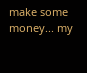make some money... my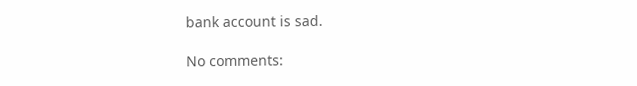bank account is sad.

No comments: